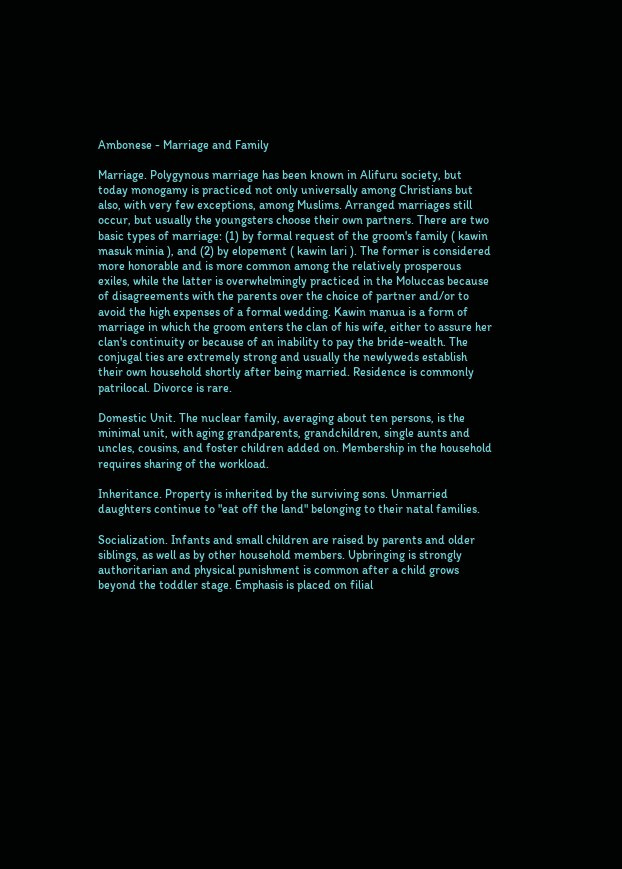Ambonese - Marriage and Family

Marriage. Polygynous marriage has been known in Alifuru society, but today monogamy is practiced not only universally among Christians but also, with very few exceptions, among Muslims. Arranged marriages still occur, but usually the youngsters choose their own partners. There are two basic types of marriage: (1) by formal request of the groom's family ( kawin masuk minia ), and (2) by elopement ( kawin lari ). The former is considered more honorable and is more common among the relatively prosperous exiles, while the latter is overwhelmingly practiced in the Moluccas because of disagreements with the parents over the choice of partner and/or to avoid the high expenses of a formal wedding. Kawin manua is a form of marriage in which the groom enters the clan of his wife, either to assure her clan's continuity or because of an inability to pay the bride-wealth. The conjugal ties are extremely strong and usually the newlyweds establish their own household shortly after being married. Residence is commonly patrilocal. Divorce is rare.

Domestic Unit. The nuclear family, averaging about ten persons, is the minimal unit, with aging grandparents, grandchildren, single aunts and uncles, cousins, and foster children added on. Membership in the household requires sharing of the workload.

Inheritance. Property is inherited by the surviving sons. Unmarried daughters continue to "eat off the land" belonging to their natal families.

Socialization. Infants and small children are raised by parents and older siblings, as well as by other household members. Upbringing is strongly authoritarian and physical punishment is common after a child grows beyond the toddler stage. Emphasis is placed on filial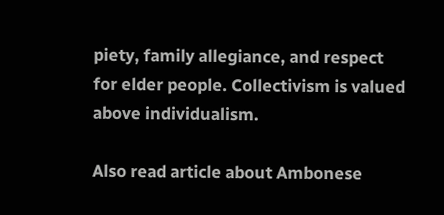piety, family allegiance, and respect for elder people. Collectivism is valued above individualism.

Also read article about Ambonese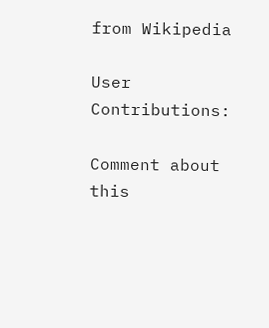from Wikipedia

User Contributions:

Comment about this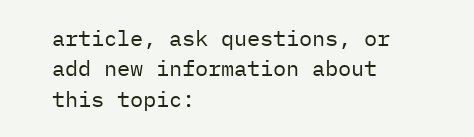article, ask questions, or add new information about this topic: